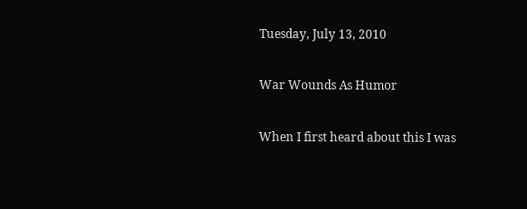Tuesday, July 13, 2010

War Wounds As Humor

When I first heard about this I was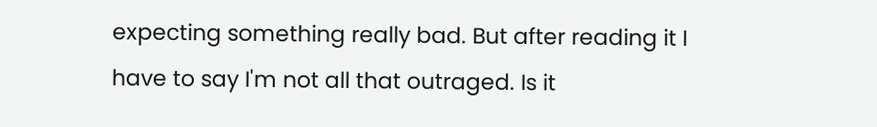expecting something really bad. But after reading it I have to say I'm not all that outraged. Is it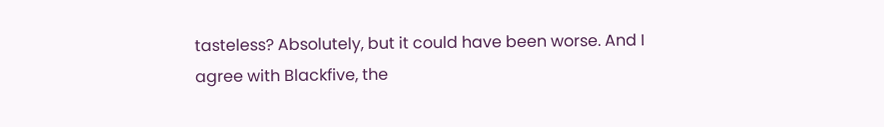tasteless? Absolutely, but it could have been worse. And I agree with Blackfive, the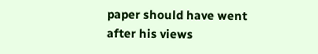paper should have went after his views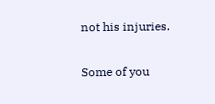not his injuries.

Some of you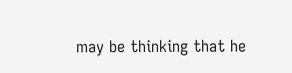may be thinking that he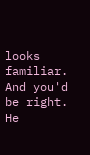looks familiar. And you'd be right. He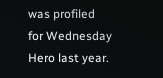was profiled for Wednesday Hero last year.